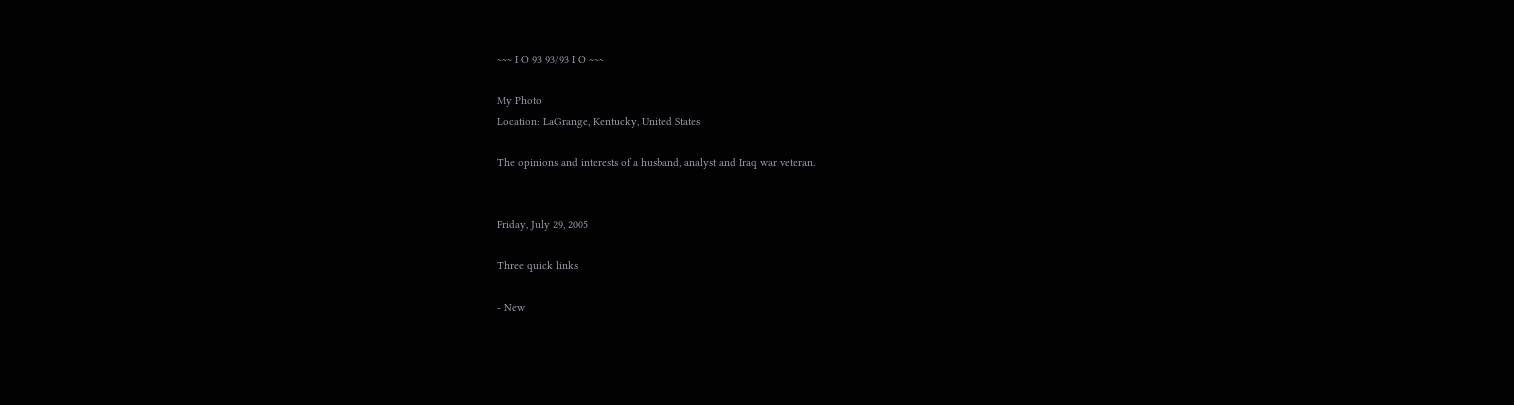~~~ I O 93 93/93 I O ~~~

My Photo
Location: LaGrange, Kentucky, United States

The opinions and interests of a husband, analyst and Iraq war veteran.


Friday, July 29, 2005

Three quick links

- New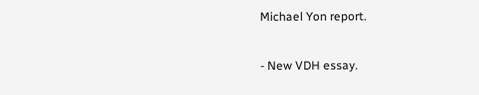Michael Yon report.

- New VDH essay.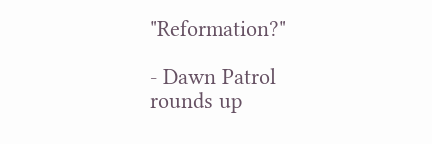"Reformation?"

- Dawn Patrol rounds up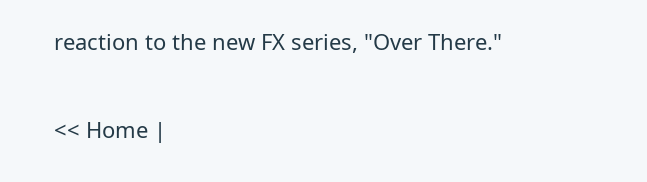reaction to the new FX series, "Over There."

<< Home |